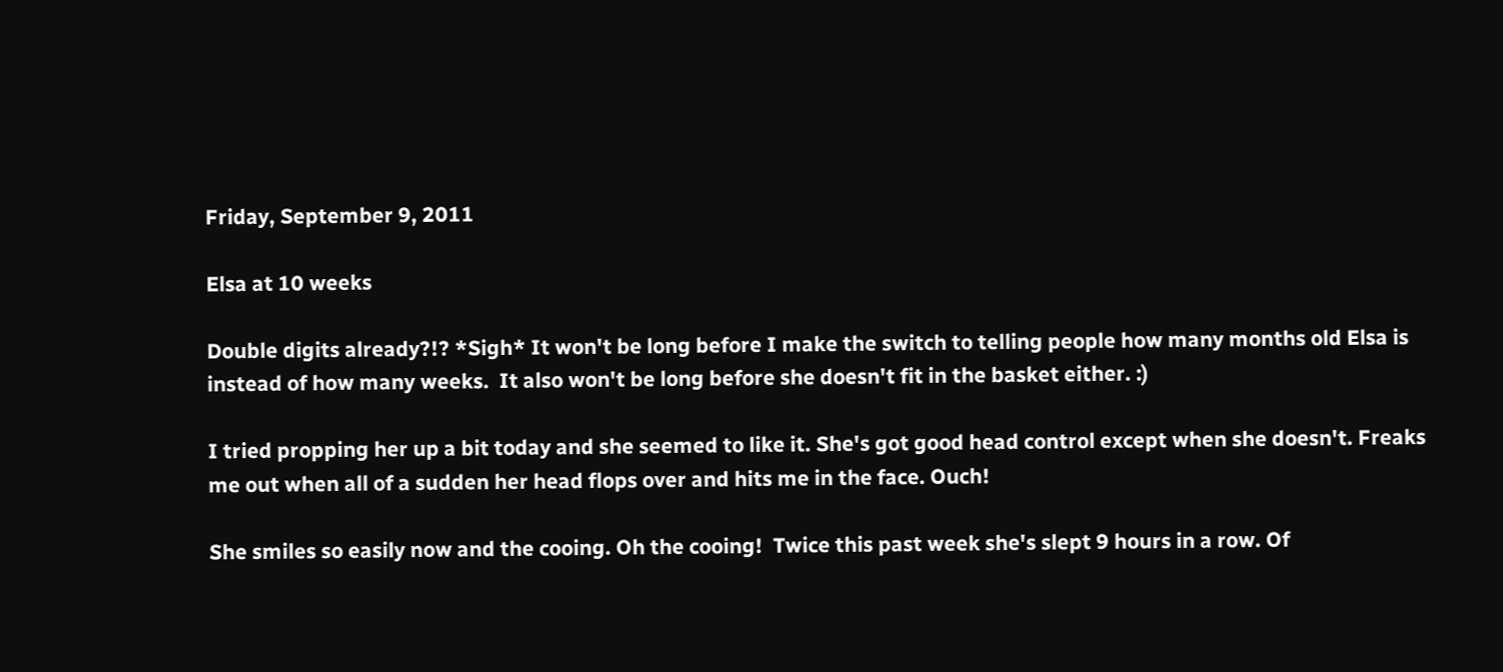Friday, September 9, 2011

Elsa at 10 weeks

Double digits already?!? *Sigh* It won't be long before I make the switch to telling people how many months old Elsa is instead of how many weeks.  It also won't be long before she doesn't fit in the basket either. :)

I tried propping her up a bit today and she seemed to like it. She's got good head control except when she doesn't. Freaks me out when all of a sudden her head flops over and hits me in the face. Ouch!

She smiles so easily now and the cooing. Oh the cooing!  Twice this past week she's slept 9 hours in a row. Of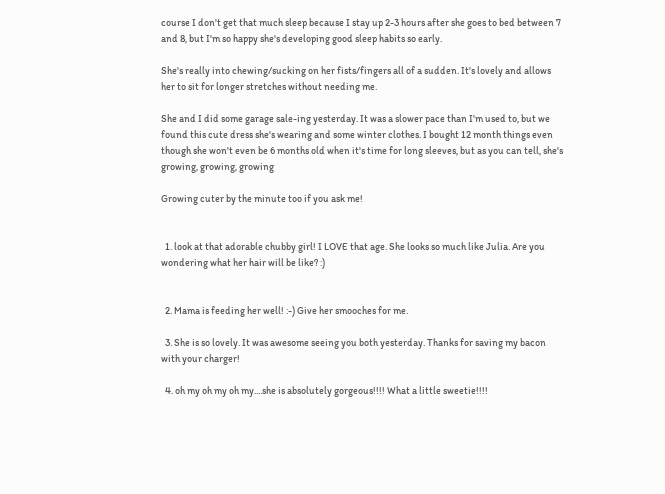course I don't get that much sleep because I stay up 2-3 hours after she goes to bed between 7 and 8, but I'm so happy she's developing good sleep habits so early.

She's really into chewing/sucking on her fists/fingers all of a sudden. It's lovely and allows her to sit for longer stretches without needing me.

She and I did some garage sale-ing yesterday. It was a slower pace than I'm used to, but we found this cute dress she's wearing and some winter clothes. I bought 12 month things even though she won't even be 6 months old when it's time for long sleeves, but as you can tell, she's growing, growing, growing

Growing cuter by the minute too if you ask me!


  1. look at that adorable chubby girl! I LOVE that age. She looks so much like Julia. Are you wondering what her hair will be like? :)


  2. Mama is feeding her well! :-) Give her smooches for me.

  3. She is so lovely. It was awesome seeing you both yesterday. Thanks for saving my bacon with your charger!

  4. oh my oh my oh my....she is absolutely gorgeous!!!! What a little sweetie!!!!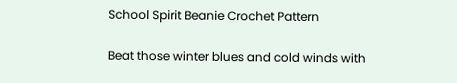School Spirit Beanie Crochet Pattern

Beat those winter blues and cold winds with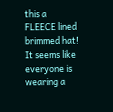this a FLEECE lined brimmed hat! It seems like everyone is wearing a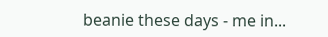beanie these days - me in...